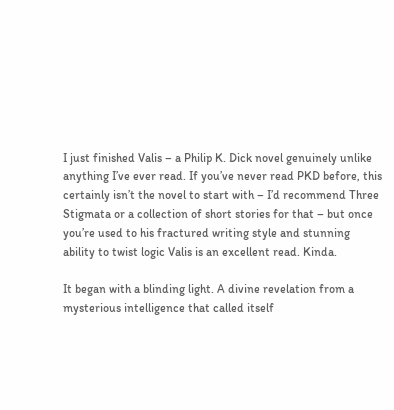I just finished Valis – a Philip K. Dick novel genuinely unlike anything I’ve ever read. If you’ve never read PKD before, this certainly isn’t the novel to start with – I’d recommend Three Stigmata or a collection of short stories for that – but once you’re used to his fractured writing style and stunning ability to twist logic Valis is an excellent read. Kinda.

It began with a blinding light. A divine revelation from a mysterious intelligence that called itself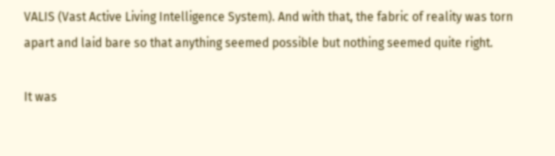VALIS (Vast Active Living Intelligence System). And with that, the fabric of reality was torn apart and laid bare so that anything seemed possible but nothing seemed quite right.

It was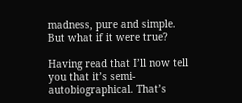madness, pure and simple.
But what if it were true?

Having read that I’ll now tell you that it’s semi-autobiographical. That’s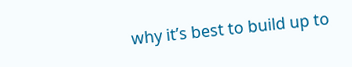why it’s best to build up to